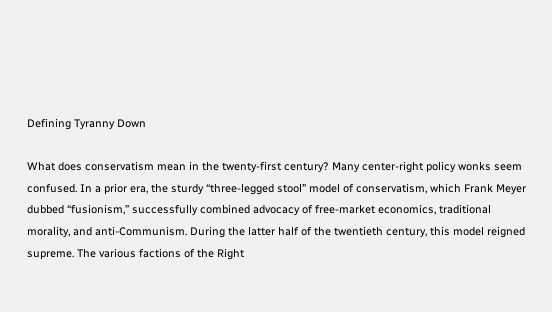Defining Tyranny Down

What does conservatism mean in the twenty-first century? Many center-right policy wonks seem confused. In a prior era, the sturdy “three-legged stool” model of conservatism, which Frank Meyer dubbed “fusionism,” successfully combined advocacy of free-market economics, traditional morality, and anti-Communism. During the latter half of the twentieth century, this model reigned supreme. The various factions of the Right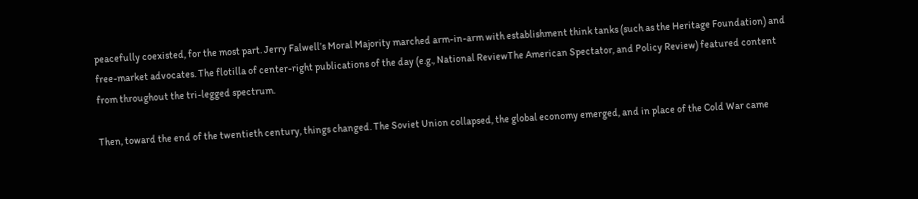peacefully coexisted, for the most part. Jerry Falwell’s Moral Majority marched arm-in-arm with establishment think tanks (such as the Heritage Foundation) and free-market advocates. The flotilla of center-right publications of the day (e.g., National ReviewThe American Spectator, and Policy Review) featured content from throughout the tri-legged spectrum.

Then, toward the end of the twentieth century, things changed. The Soviet Union collapsed, the global economy emerged, and in place of the Cold War came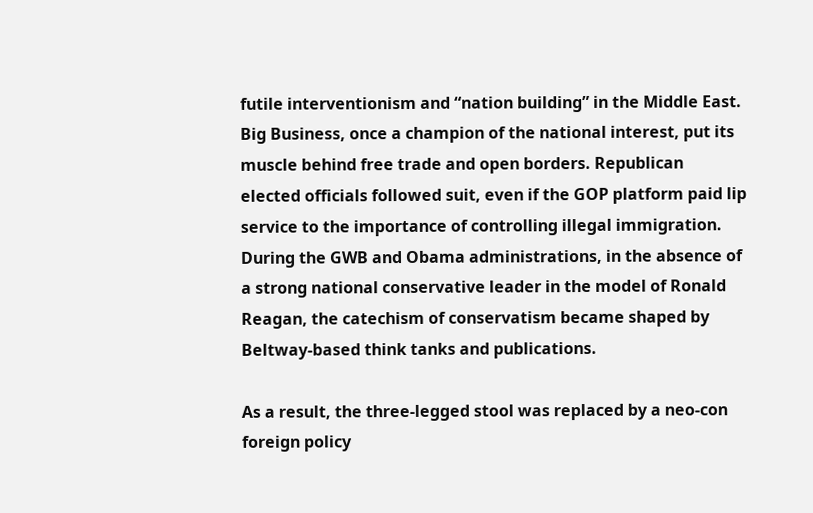futile interventionism and “nation building” in the Middle East. Big Business, once a champion of the national interest, put its muscle behind free trade and open borders. Republican elected officials followed suit, even if the GOP platform paid lip service to the importance of controlling illegal immigration. During the GWB and Obama administrations, in the absence of a strong national conservative leader in the model of Ronald Reagan, the catechism of conservatism became shaped by Beltway-based think tanks and publications.

As a result, the three-legged stool was replaced by a neo-con foreign policy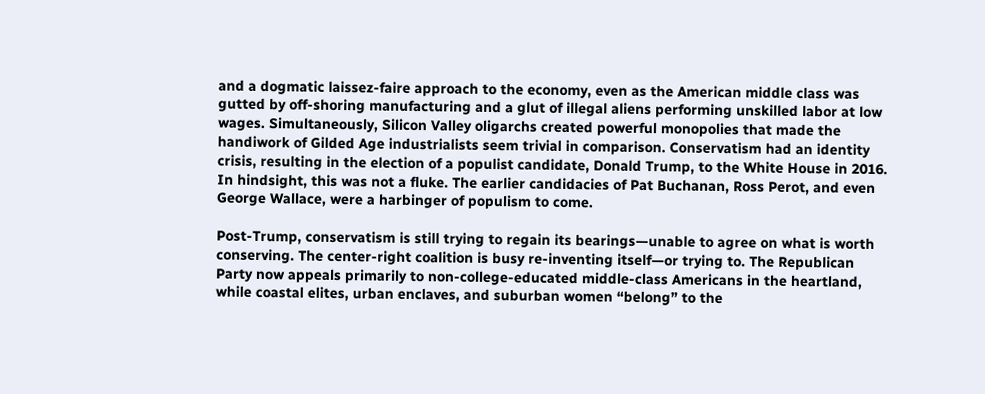and a dogmatic laissez-faire approach to the economy, even as the American middle class was gutted by off-shoring manufacturing and a glut of illegal aliens performing unskilled labor at low wages. Simultaneously, Silicon Valley oligarchs created powerful monopolies that made the handiwork of Gilded Age industrialists seem trivial in comparison. Conservatism had an identity crisis, resulting in the election of a populist candidate, Donald Trump, to the White House in 2016. In hindsight, this was not a fluke. The earlier candidacies of Pat Buchanan, Ross Perot, and even George Wallace, were a harbinger of populism to come.

Post-Trump, conservatism is still trying to regain its bearings—unable to agree on what is worth conserving. The center-right coalition is busy re-inventing itself—or trying to. The Republican Party now appeals primarily to non-college-educated middle-class Americans in the heartland, while coastal elites, urban enclaves, and suburban women “belong” to the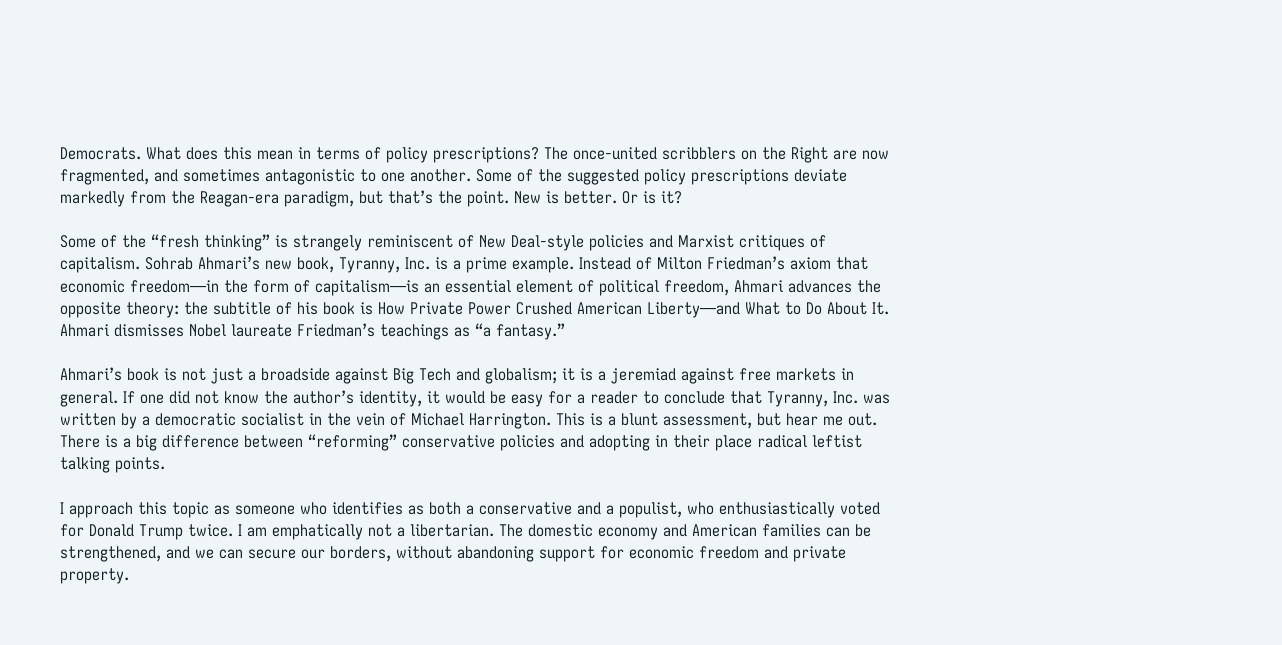Democrats. What does this mean in terms of policy prescriptions? The once-united scribblers on the Right are now fragmented, and sometimes antagonistic to one another. Some of the suggested policy prescriptions deviate markedly from the Reagan-era paradigm, but that’s the point. New is better. Or is it?

Some of the “fresh thinking” is strangely reminiscent of New Deal-style policies and Marxist critiques of capitalism. Sohrab Ahmari’s new book, Tyranny, Inc. is a prime example. Instead of Milton Friedman’s axiom that economic freedom—in the form of capitalism—is an essential element of political freedom, Ahmari advances the opposite theory: the subtitle of his book is How Private Power Crushed American Liberty—and What to Do About It. Ahmari dismisses Nobel laureate Friedman’s teachings as “a fantasy.”

Ahmari’s book is not just a broadside against Big Tech and globalism; it is a jeremiad against free markets in general. If one did not know the author’s identity, it would be easy for a reader to conclude that Tyranny, Inc. was written by a democratic socialist in the vein of Michael Harrington. This is a blunt assessment, but hear me out. There is a big difference between “reforming” conservative policies and adopting in their place radical leftist talking points.

I approach this topic as someone who identifies as both a conservative and a populist, who enthusiastically voted for Donald Trump twice. I am emphatically not a libertarian. The domestic economy and American families can be strengthened, and we can secure our borders, without abandoning support for economic freedom and private property.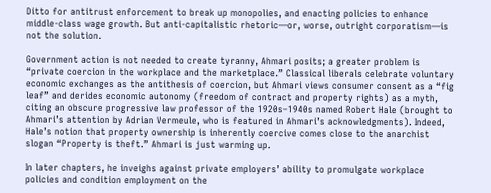Ditto for antitrust enforcement to break up monopolies, and enacting policies to enhance middle-class wage growth. But anti-capitalistic rhetoric—or, worse, outright corporatism—is not the solution.

Government action is not needed to create tyranny, Ahmari posits; a greater problem is “private coercion in the workplace and the marketplace.” Classical liberals celebrate voluntary economic exchanges as the antithesis of coercion, but Ahmari views consumer consent as a “fig leaf” and derides economic autonomy (freedom of contract and property rights) as a myth, citing an obscure progressive law professor of the 1920s–1940s named Robert Hale (brought to Ahmari’s attention by Adrian Vermeule, who is featured in Ahmari’s acknowledgments). Indeed, Hale’s notion that property ownership is inherently coercive comes close to the anarchist slogan “Property is theft.” Ahmari is just warming up.

In later chapters, he inveighs against private employers’ ability to promulgate workplace policies and condition employment on the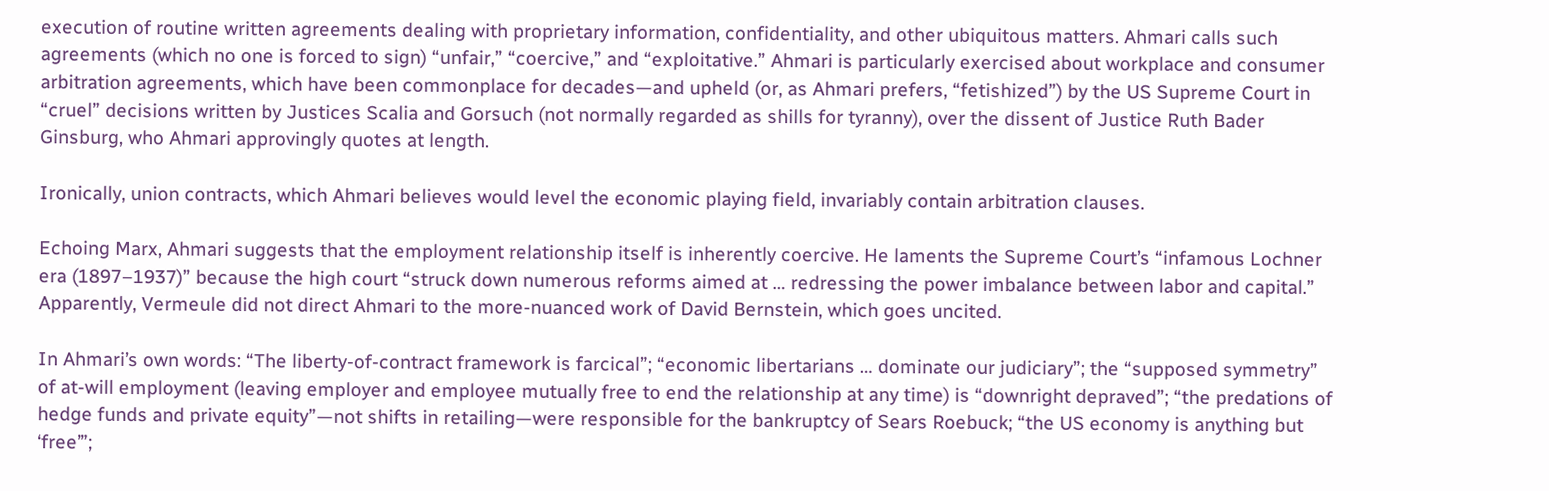execution of routine written agreements dealing with proprietary information, confidentiality, and other ubiquitous matters. Ahmari calls such agreements (which no one is forced to sign) “unfair,” “coercive,” and “exploitative.” Ahmari is particularly exercised about workplace and consumer arbitration agreements, which have been commonplace for decades—and upheld (or, as Ahmari prefers, “fetishized”) by the US Supreme Court in “cruel” decisions written by Justices Scalia and Gorsuch (not normally regarded as shills for tyranny), over the dissent of Justice Ruth Bader Ginsburg, who Ahmari approvingly quotes at length.

Ironically, union contracts, which Ahmari believes would level the economic playing field, invariably contain arbitration clauses.

Echoing Marx, Ahmari suggests that the employment relationship itself is inherently coercive. He laments the Supreme Court’s “infamous Lochner era (1897–1937)” because the high court “struck down numerous reforms aimed at … redressing the power imbalance between labor and capital.” Apparently, Vermeule did not direct Ahmari to the more-nuanced work of David Bernstein, which goes uncited.

In Ahmari’s own words: “The liberty-of-contract framework is farcical”; “economic libertarians … dominate our judiciary”; the “supposed symmetry” of at-will employment (leaving employer and employee mutually free to end the relationship at any time) is “downright depraved”; “the predations of hedge funds and private equity”—not shifts in retailing—were responsible for the bankruptcy of Sears Roebuck; “the US economy is anything but ‘free’”;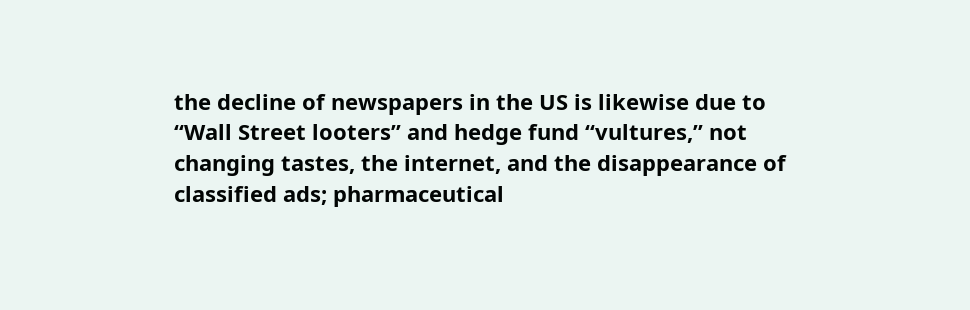the decline of newspapers in the US is likewise due to “Wall Street looters” and hedge fund “vultures,” not changing tastes, the internet, and the disappearance of classified ads; pharmaceutical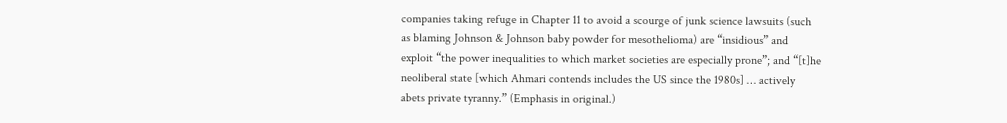companies taking refuge in Chapter 11 to avoid a scourge of junk science lawsuits (such as blaming Johnson & Johnson baby powder for mesothelioma) are “insidious” and exploit “the power inequalities to which market societies are especially prone”; and “[t]he neoliberal state [which Ahmari contends includes the US since the 1980s] … actively abets private tyranny.” (Emphasis in original.)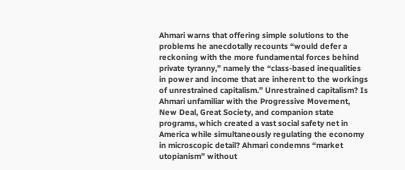Ahmari warns that offering simple solutions to the problems he anecdotally recounts “would defer a reckoning with the more fundamental forces behind private tyranny,” namely the “class-based inequalities in power and income that are inherent to the workings of unrestrained capitalism.” Unrestrained capitalism? Is Ahmari unfamiliar with the Progressive Movement, New Deal, Great Society, and companion state programs, which created a vast social safety net in America while simultaneously regulating the economy in microscopic detail? Ahmari condemns “market utopianism” without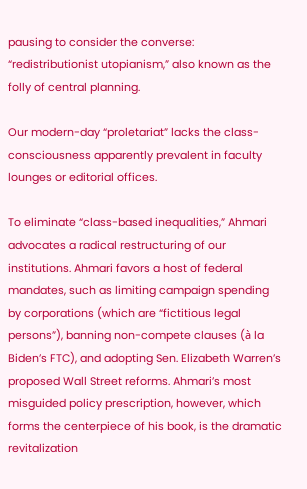pausing to consider the converse: “redistributionist utopianism,” also known as the folly of central planning.

Our modern-day “proletariat” lacks the class-consciousness apparently prevalent in faculty lounges or editorial offices.

To eliminate “class-based inequalities,” Ahmari advocates a radical restructuring of our institutions. Ahmari favors a host of federal mandates, such as limiting campaign spending by corporations (which are “fictitious legal persons”), banning non-compete clauses (à la Biden’s FTC), and adopting Sen. Elizabeth Warren’s proposed Wall Street reforms. Ahmari’s most misguided policy prescription, however, which forms the centerpiece of his book, is the dramatic revitalization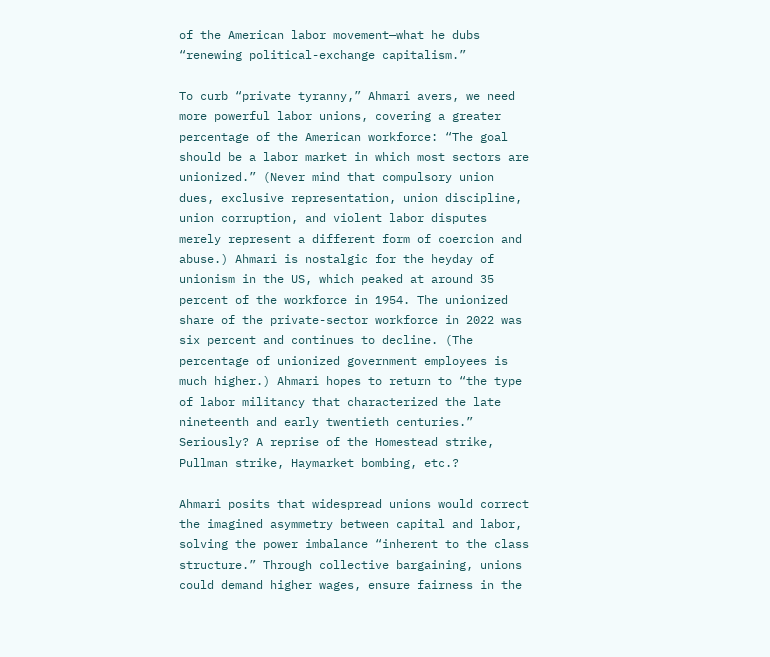of the American labor movement—what he dubs “renewing political-exchange capitalism.”

To curb “private tyranny,” Ahmari avers, we need more powerful labor unions, covering a greater percentage of the American workforce: “The goal should be a labor market in which most sectors are unionized.” (Never mind that compulsory union dues, exclusive representation, union discipline, union corruption, and violent labor disputes merely represent a different form of coercion and abuse.) Ahmari is nostalgic for the heyday of unionism in the US, which peaked at around 35 percent of the workforce in 1954. The unionized share of the private-sector workforce in 2022 was six percent and continues to decline. (The percentage of unionized government employees is much higher.) Ahmari hopes to return to “the type of labor militancy that characterized the late nineteenth and early twentieth centuries.” Seriously? A reprise of the Homestead strike, Pullman strike, Haymarket bombing, etc.?

Ahmari posits that widespread unions would correct the imagined asymmetry between capital and labor, solving the power imbalance “inherent to the class structure.” Through collective bargaining, unions could demand higher wages, ensure fairness in the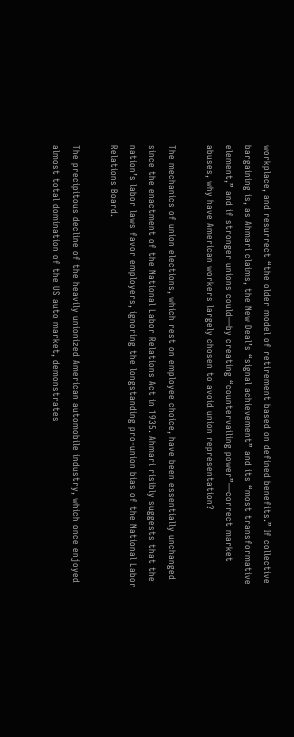workplace, and resurrect “the older model of retirement based on defined benefits.” If collective bargaining is, as Ahmari claims, the New Deal’s “signal achievement” and its “most transformative element,” and if stronger unions could—by creating “countervailing power”—correct market abuses, why have American workers largely chosen to avoid union representation?

The mechanics of union elections, which rest on employee choice, have been essentially unchanged since the enactment of the National Labor Relations Act in 1935. Ahmari risibly suggests that the nation’s labor laws favor employers, ignoring the longstanding pro-union bias of the National Labor Relations Board.

The precipitous decline of the heavily unionized American automobile industry, which once enjoyed almost total domination of the US auto market, demonstrates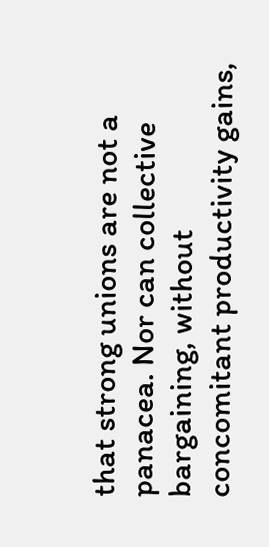that strong unions are not a panacea. Nor can collective bargaining, without concomitant productivity gains,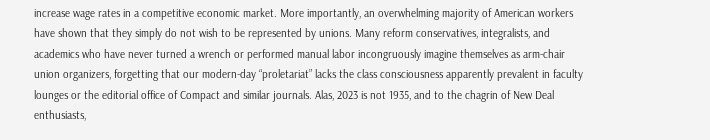increase wage rates in a competitive economic market. More importantly, an overwhelming majority of American workers have shown that they simply do not wish to be represented by unions. Many reform conservatives, integralists, and academics who have never turned a wrench or performed manual labor incongruously imagine themselves as arm-chair union organizers, forgetting that our modern-day “proletariat” lacks the class consciousness apparently prevalent in faculty lounges or the editorial office of Compact and similar journals. Alas, 2023 is not 1935, and to the chagrin of New Deal enthusiasts,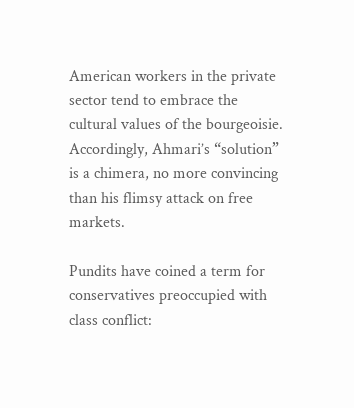American workers in the private sector tend to embrace the cultural values of the bourgeoisie. Accordingly, Ahmari’s “solution” is a chimera, no more convincing than his flimsy attack on free markets.

Pundits have coined a term for conservatives preoccupied with class conflict: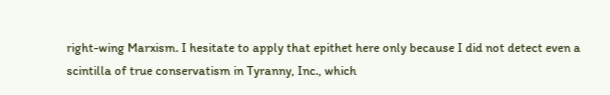right-wing Marxism. I hesitate to apply that epithet here only because I did not detect even a scintilla of true conservatism in Tyranny, Inc., which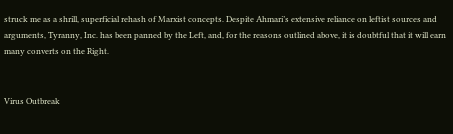struck me as a shrill, superficial rehash of Marxist concepts. Despite Ahmari’s extensive reliance on leftist sources and arguments, Tyranny, Inc. has been panned by the Left, and, for the reasons outlined above, it is doubtful that it will earn many converts on the Right.


Virus Outbreak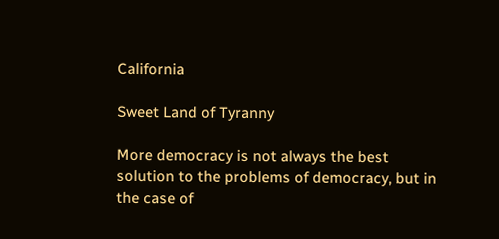California

Sweet Land of Tyranny

More democracy is not always the best solution to the problems of democracy, but in the case of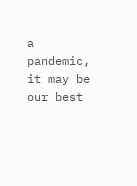a pandemic, it may be our best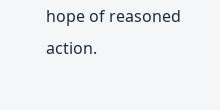hope of reasoned action.